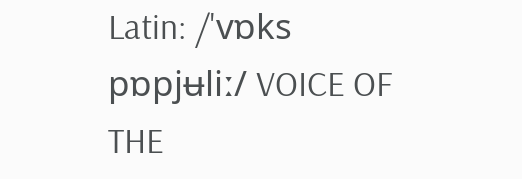Latin: /'vɒks pɒpjʉliː/ VOICE OF THE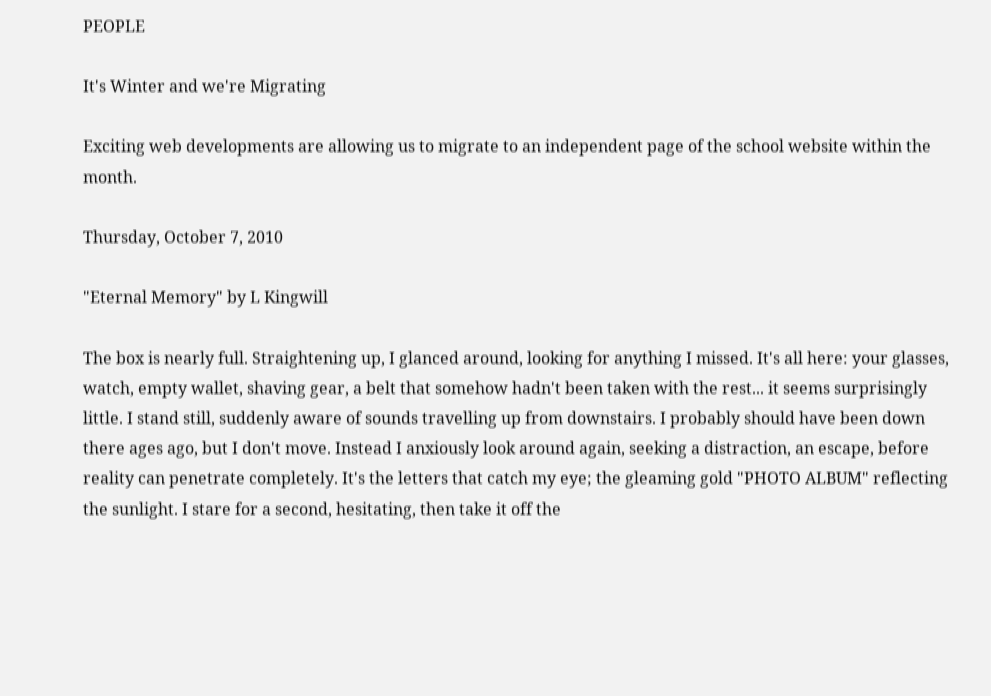PEOPLE

It's Winter and we're Migrating

Exciting web developments are allowing us to migrate to an independent page of the school website within the month.

Thursday, October 7, 2010

"Eternal Memory" by L Kingwill

The box is nearly full. Straightening up, I glanced around, looking for anything I missed. It's all here: your glasses, watch, empty wallet, shaving gear, a belt that somehow hadn't been taken with the rest... it seems surprisingly little. I stand still, suddenly aware of sounds travelling up from downstairs. I probably should have been down there ages ago, but I don't move. Instead I anxiously look around again, seeking a distraction, an escape, before reality can penetrate completely. It's the letters that catch my eye; the gleaming gold "PHOTO ALBUM" reflecting the sunlight. I stare for a second, hesitating, then take it off the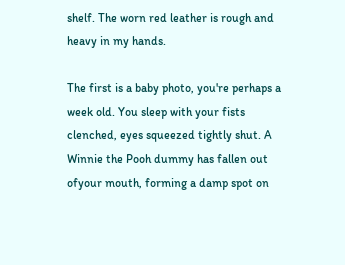shelf. The worn red leather is rough and heavy in my hands.

The first is a baby photo, you're perhaps a week old. You sleep with your fists clenched, eyes squeezed tightly shut. A Winnie the Pooh dummy has fallen out ofyour mouth, forming a damp spot on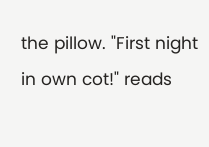the pillow. "First night in own cot!" reads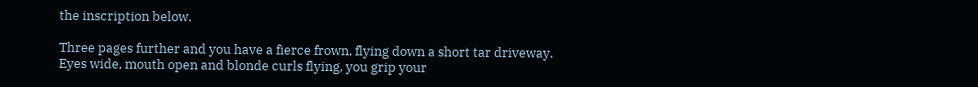the inscription below.

Three pages further and you have a fierce frown, flying down a short tar driveway. Eyes wide, mouth open and blonde curls flying, you grip your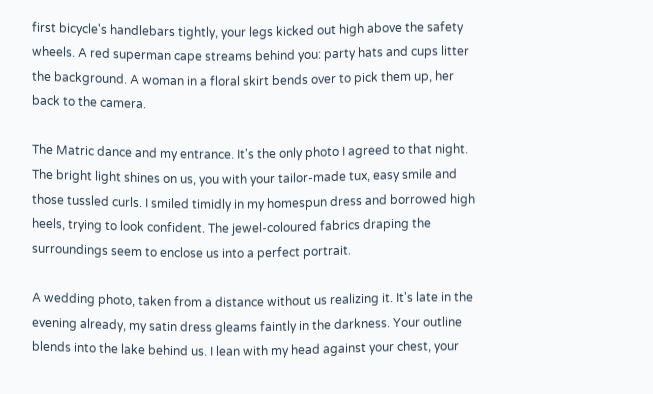first bicycle's handlebars tightly, your legs kicked out high above the safety wheels. A red superman cape streams behind you: party hats and cups litter the background. A woman in a floral skirt bends over to pick them up, her back to the camera.

The Matric dance and my entrance. It's the only photo I agreed to that night. The bright light shines on us, you with your tailor-made tux, easy smile and those tussled curls. I smiled timidly in my homespun dress and borrowed high heels, trying to look confident. The jewel-coloured fabrics draping the surroundings seem to enclose us into a perfect portrait.

A wedding photo, taken from a distance without us realizing it. It's late in the evening already, my satin dress gleams faintly in the darkness. Your outline blends into the lake behind us. I lean with my head against your chest, your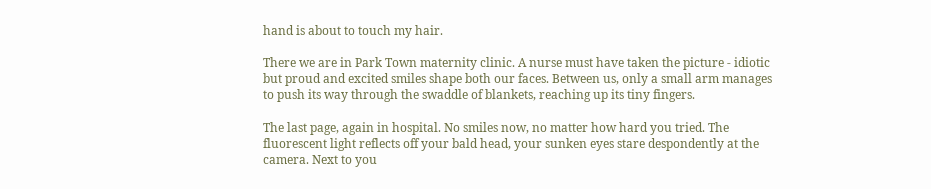hand is about to touch my hair.

There we are in Park Town maternity clinic. A nurse must have taken the picture - idiotic but proud and excited smiles shape both our faces. Between us, only a small arm manages to push its way through the swaddle of blankets, reaching up its tiny fingers.

The last page, again in hospital. No smiles now, no matter how hard you tried. The fluorescent light reflects off your bald head, your sunken eyes stare despondently at the camera. Next to you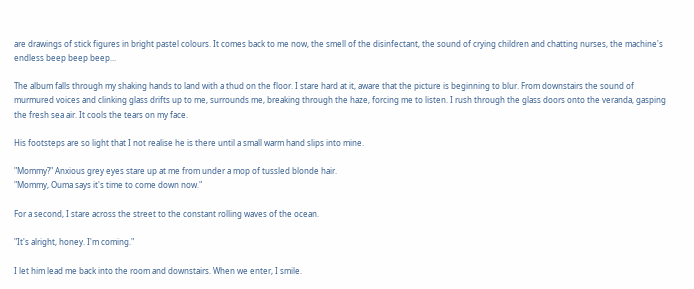are drawings of stick figures in bright pastel colours. It comes back to me now, the smell of the disinfectant, the sound of crying children and chatting nurses, the machine's endless beep beep beep...

The album falls through my shaking hands to land with a thud on the floor. I stare hard at it, aware that the picture is beginning to blur. From downstairs the sound of murmured voices and clinking glass drifts up to me, surrounds me, breaking through the haze, forcing me to listen. I rush through the glass doors onto the veranda, gasping the fresh sea air. It cools the tears on my face.

His footsteps are so light that I not realise he is there until a small warm hand slips into mine.

"Mommy?" Anxious grey eyes stare up at me from under a mop of tussled blonde hair.
"Mommy, Ouma says it's time to come down now."

For a second, I stare across the street to the constant rolling waves of the ocean.

"It's alright, honey. I'm coming."

I let him lead me back into the room and downstairs. When we enter, I smile.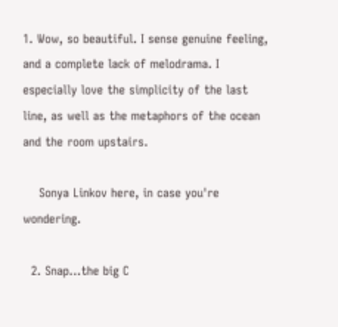1. Wow, so beautiful. I sense genuine feeling, and a complete lack of melodrama. I especially love the simplicity of the last line, as well as the metaphors of the ocean and the room upstairs.

    Sonya Linkov here, in case you're wondering.

  2. Snap...the big C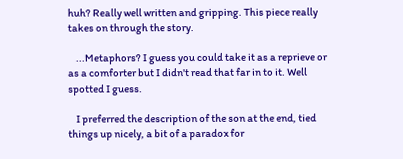huh? Really well written and gripping. This piece really takes on through the story.

    ...Metaphors? I guess you could take it as a reprieve or as a comforter but I didn't read that far in to it. Well spotted I guess.

    I preferred the description of the son at the end, tied things up nicely, a bit of a paradox for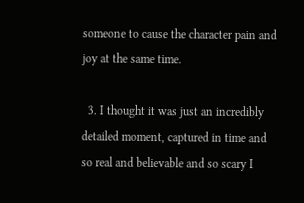someone to cause the character pain and joy at the same time.

  3. I thought it was just an incredibly detailed moment, captured in time and so real and believable and so scary I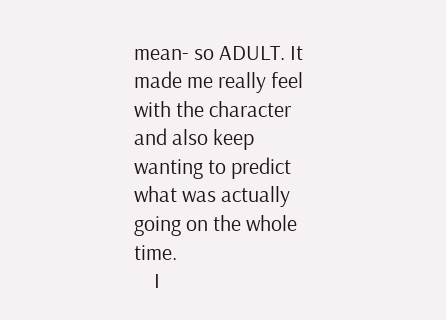mean- so ADULT. It made me really feel with the character and also keep wanting to predict what was actually going on the whole time.
    I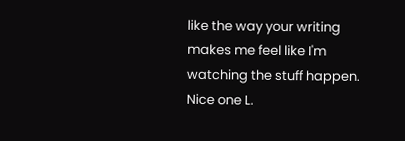like the way your writing makes me feel like I'm watching the stuff happen. Nice one L.